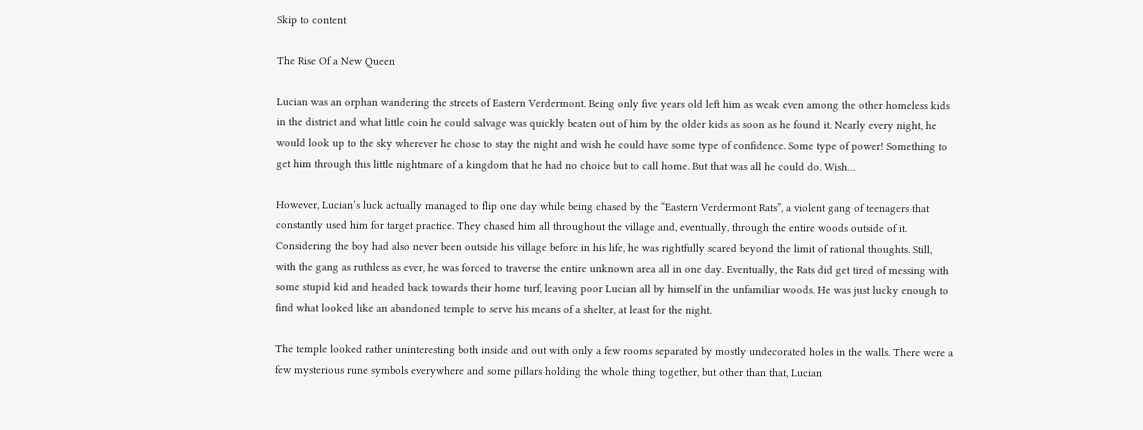Skip to content

The Rise Of a New Queen

Lucian was an orphan wandering the streets of Eastern Verdermont. Being only five years old left him as weak even among the other homeless kids in the district and what little coin he could salvage was quickly beaten out of him by the older kids as soon as he found it. Nearly every night, he would look up to the sky wherever he chose to stay the night and wish he could have some type of confidence. Some type of power! Something to get him through this little nightmare of a kingdom that he had no choice but to call home. But that was all he could do. Wish…

However, Lucian’s luck actually managed to flip one day while being chased by the “Eastern Verdermont Rats”, a violent gang of teenagers that constantly used him for target practice. They chased him all throughout the village and, eventually, through the entire woods outside of it. Considering the boy had also never been outside his village before in his life, he was rightfully scared beyond the limit of rational thoughts. Still, with the gang as ruthless as ever, he was forced to traverse the entire unknown area all in one day. Eventually, the Rats did get tired of messing with some stupid kid and headed back towards their home turf, leaving poor Lucian all by himself in the unfamiliar woods. He was just lucky enough to find what looked like an abandoned temple to serve his means of a shelter, at least for the night.

The temple looked rather uninteresting both inside and out with only a few rooms separated by mostly undecorated holes in the walls. There were a few mysterious rune symbols everywhere and some pillars holding the whole thing together, but other than that, Lucian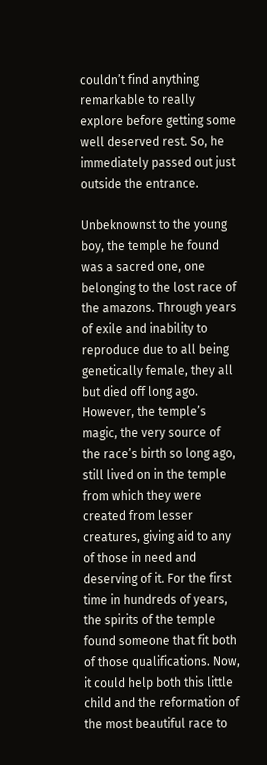couldn’t find anything remarkable to really explore before getting some well deserved rest. So, he immediately passed out just outside the entrance.

Unbeknownst to the young boy, the temple he found was a sacred one, one belonging to the lost race of the amazons. Through years of exile and inability to reproduce due to all being genetically female, they all but died off long ago. However, the temple’s magic, the very source of the race’s birth so long ago, still lived on in the temple from which they were created from lesser creatures, giving aid to any of those in need and deserving of it. For the first time in hundreds of years, the spirits of the temple found someone that fit both of those qualifications. Now, it could help both this little child and the reformation of the most beautiful race to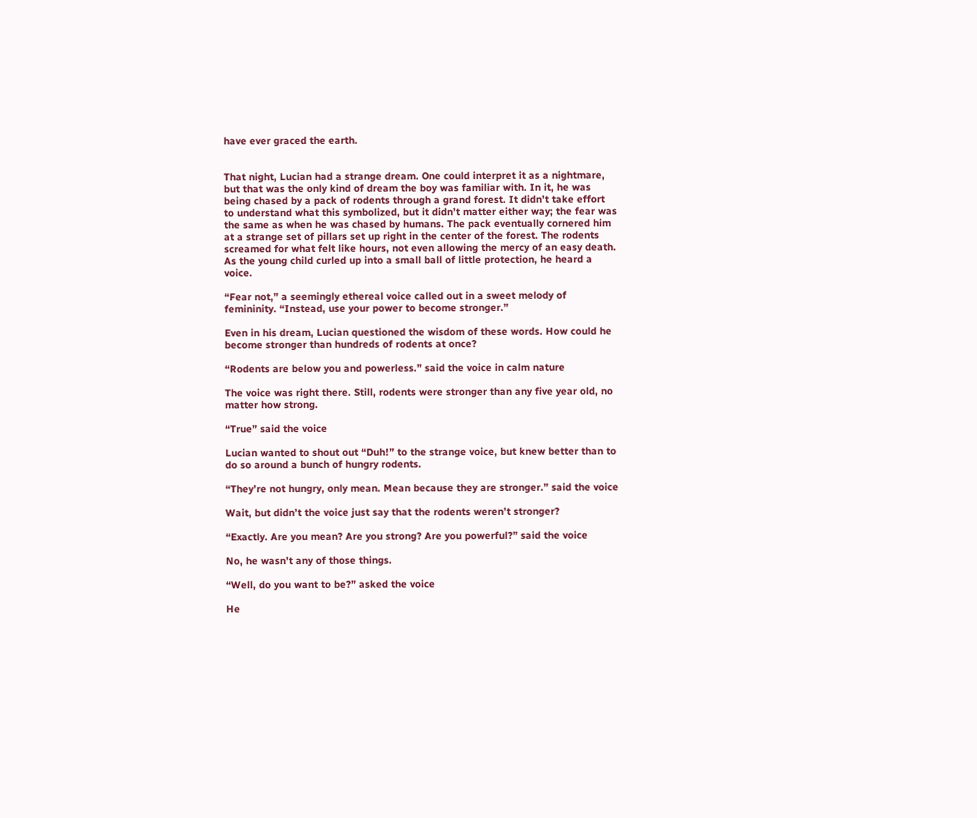have ever graced the earth.


That night, Lucian had a strange dream. One could interpret it as a nightmare, but that was the only kind of dream the boy was familiar with. In it, he was being chased by a pack of rodents through a grand forest. It didn’t take effort to understand what this symbolized, but it didn’t matter either way; the fear was the same as when he was chased by humans. The pack eventually cornered him at a strange set of pillars set up right in the center of the forest. The rodents screamed for what felt like hours, not even allowing the mercy of an easy death. As the young child curled up into a small ball of little protection, he heard a voice.

“Fear not,” a seemingly ethereal voice called out in a sweet melody of femininity. “Instead, use your power to become stronger.”

Even in his dream, Lucian questioned the wisdom of these words. How could he become stronger than hundreds of rodents at once?

“Rodents are below you and powerless.” said the voice in calm nature

The voice was right there. Still, rodents were stronger than any five year old, no matter how strong.

“True” said the voice

Lucian wanted to shout out “Duh!” to the strange voice, but knew better than to do so around a bunch of hungry rodents.

“They’re not hungry, only mean. Mean because they are stronger.” said the voice

Wait, but didn’t the voice just say that the rodents weren’t stronger?

“Exactly. Are you mean? Are you strong? Are you powerful?” said the voice

No, he wasn’t any of those things.

“Well, do you want to be?” asked the voice

He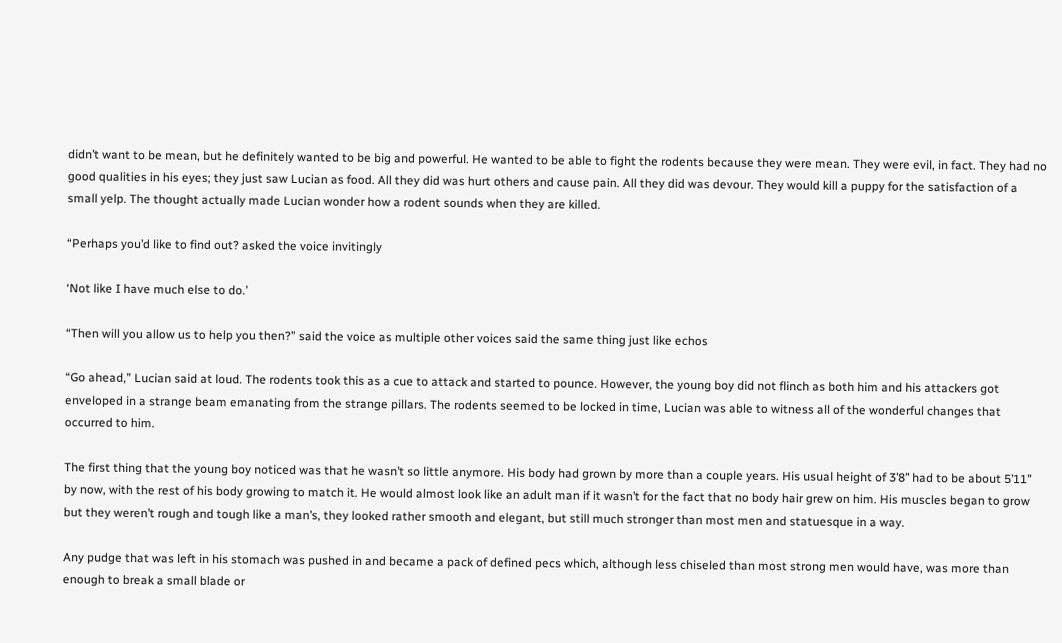didn’t want to be mean, but he definitely wanted to be big and powerful. He wanted to be able to fight the rodents because they were mean. They were evil, in fact. They had no good qualities in his eyes; they just saw Lucian as food. All they did was hurt others and cause pain. All they did was devour. They would kill a puppy for the satisfaction of a small yelp. The thought actually made Lucian wonder how a rodent sounds when they are killed.

“Perhaps you’d like to find out? asked the voice invitingly

‘Not like I have much else to do.’

“Then will you allow us to help you then?” said the voice as multiple other voices said the same thing just like echos

“Go ahead,” Lucian said at loud. The rodents took this as a cue to attack and started to pounce. However, the young boy did not flinch as both him and his attackers got enveloped in a strange beam emanating from the strange pillars. The rodents seemed to be locked in time, Lucian was able to witness all of the wonderful changes that occurred to him.

The first thing that the young boy noticed was that he wasn’t so little anymore. His body had grown by more than a couple years. His usual height of 3’8’’ had to be about 5’11’’ by now, with the rest of his body growing to match it. He would almost look like an adult man if it wasn’t for the fact that no body hair grew on him. His muscles began to grow but they weren’t rough and tough like a man’s, they looked rather smooth and elegant, but still much stronger than most men and statuesque in a way.

Any pudge that was left in his stomach was pushed in and became a pack of defined pecs which, although less chiseled than most strong men would have, was more than enough to break a small blade or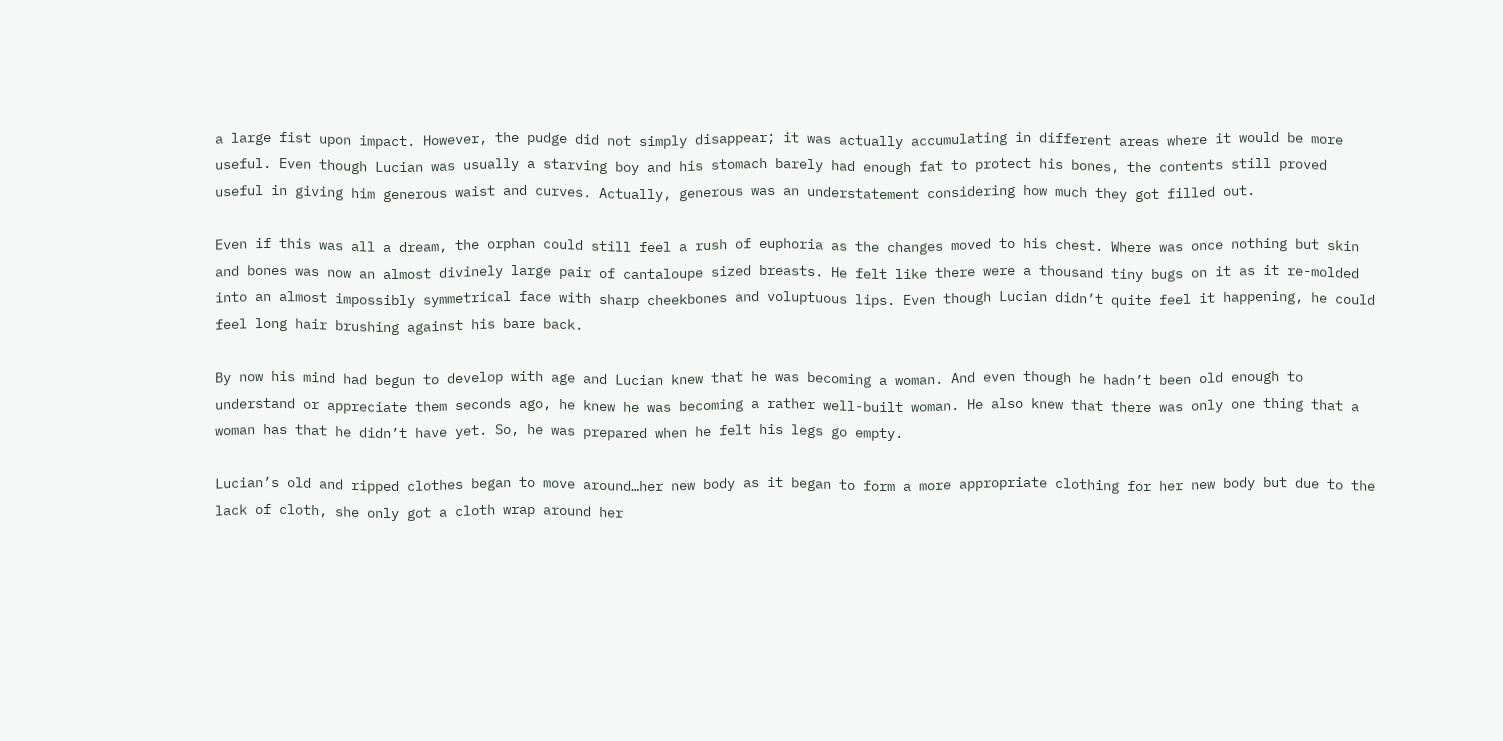a large fist upon impact. However, the pudge did not simply disappear; it was actually accumulating in different areas where it would be more useful. Even though Lucian was usually a starving boy and his stomach barely had enough fat to protect his bones, the contents still proved useful in giving him generous waist and curves. Actually, generous was an understatement considering how much they got filled out.

Even if this was all a dream, the orphan could still feel a rush of euphoria as the changes moved to his chest. Where was once nothing but skin and bones was now an almost divinely large pair of cantaloupe sized breasts. He felt like there were a thousand tiny bugs on it as it re-molded into an almost impossibly symmetrical face with sharp cheekbones and voluptuous lips. Even though Lucian didn’t quite feel it happening, he could feel long hair brushing against his bare back.

By now his mind had begun to develop with age and Lucian knew that he was becoming a woman. And even though he hadn’t been old enough to understand or appreciate them seconds ago, he knew he was becoming a rather well-built woman. He also knew that there was only one thing that a woman has that he didn’t have yet. So, he was prepared when he felt his legs go empty.

Lucian’s old and ripped clothes began to move around…her new body as it began to form a more appropriate clothing for her new body but due to the lack of cloth, she only got a cloth wrap around her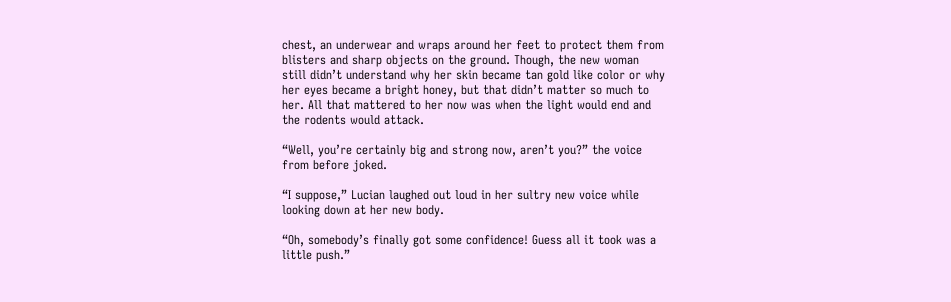chest, an underwear and wraps around her feet to protect them from blisters and sharp objects on the ground. Though, the new woman still didn’t understand why her skin became tan gold like color or why her eyes became a bright honey, but that didn’t matter so much to her. All that mattered to her now was when the light would end and the rodents would attack.

“Well, you’re certainly big and strong now, aren’t you?” the voice from before joked.

“I suppose,” Lucian laughed out loud in her sultry new voice while looking down at her new body.

“Oh, somebody’s finally got some confidence! Guess all it took was a little push.”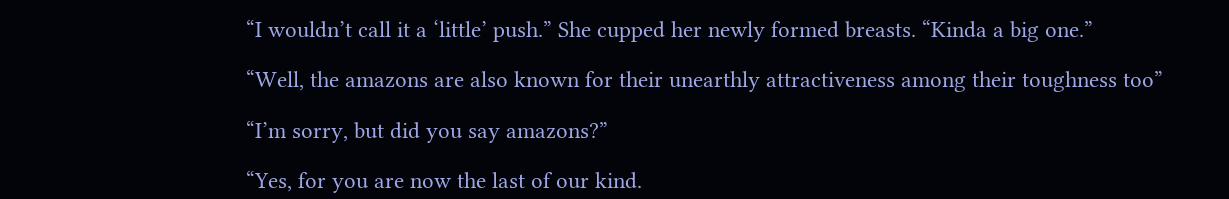“I wouldn’t call it a ‘little’ push.” She cupped her newly formed breasts. “Kinda a big one.”

“Well, the amazons are also known for their unearthly attractiveness among their toughness too”

“I’m sorry, but did you say amazons?”

“Yes, for you are now the last of our kind.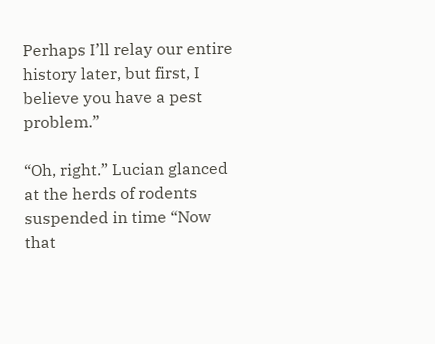Perhaps I’ll relay our entire history later, but first, I believe you have a pest problem.”

“Oh, right.” Lucian glanced at the herds of rodents suspended in time “Now that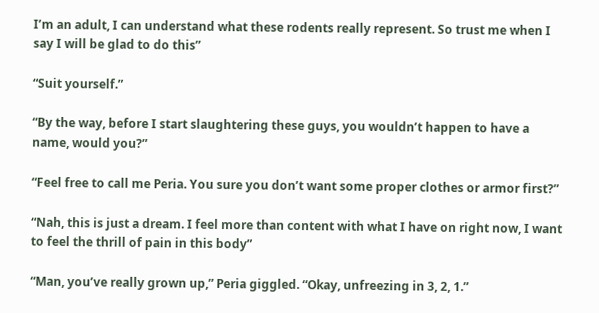I’m an adult, I can understand what these rodents really represent. So trust me when I say I will be glad to do this”

“Suit yourself.”

“By the way, before I start slaughtering these guys, you wouldn’t happen to have a name, would you?”

“Feel free to call me Peria. You sure you don’t want some proper clothes or armor first?”

“Nah, this is just a dream. I feel more than content with what I have on right now, I want to feel the thrill of pain in this body”

“Man, you’ve really grown up,” Peria giggled. “Okay, unfreezing in 3, 2, 1.”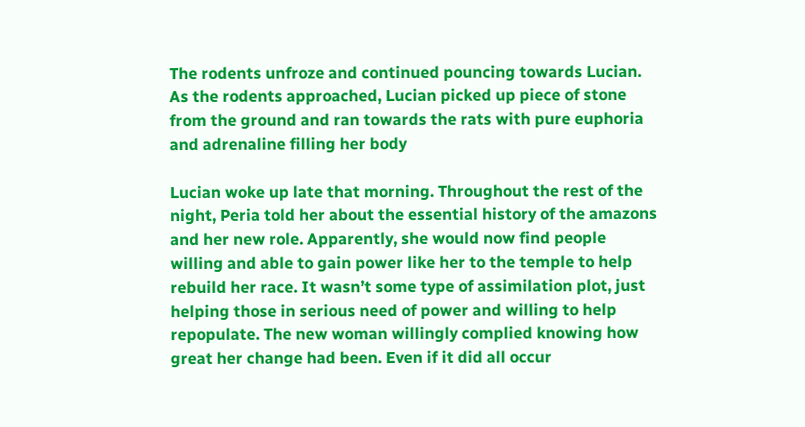The rodents unfroze and continued pouncing towards Lucian. As the rodents approached, Lucian picked up piece of stone from the ground and ran towards the rats with pure euphoria and adrenaline filling her body

Lucian woke up late that morning. Throughout the rest of the night, Peria told her about the essential history of the amazons and her new role. Apparently, she would now find people willing and able to gain power like her to the temple to help rebuild her race. It wasn’t some type of assimilation plot, just helping those in serious need of power and willing to help repopulate. The new woman willingly complied knowing how great her change had been. Even if it did all occur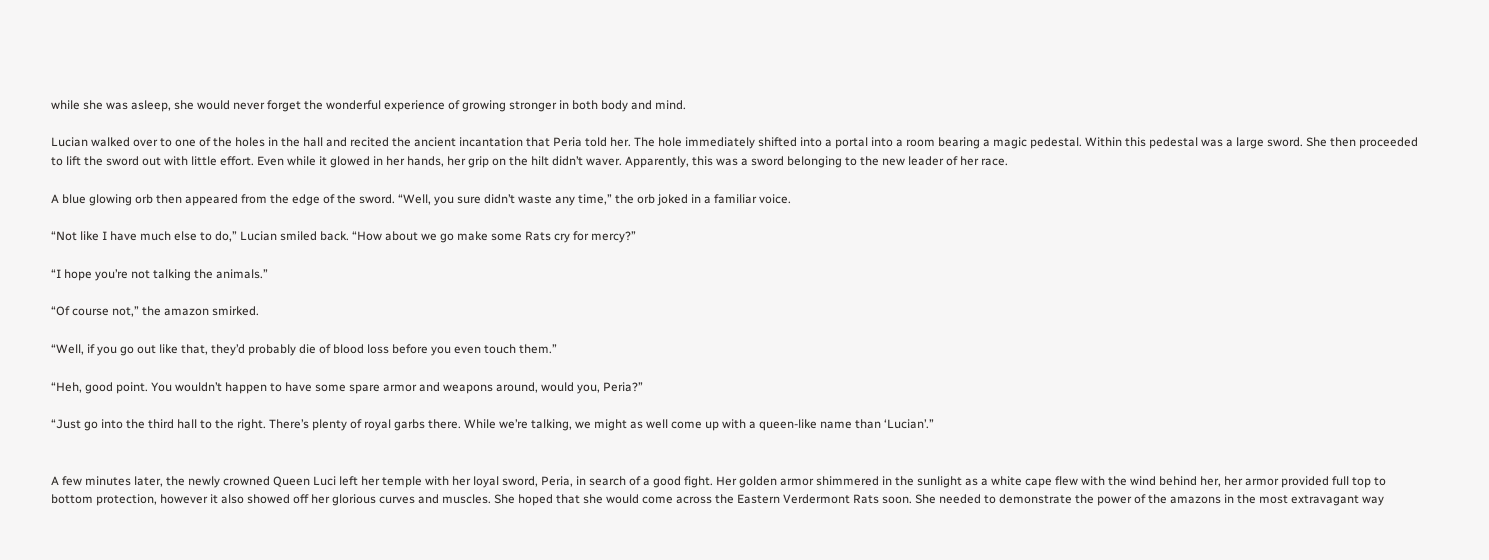while she was asleep, she would never forget the wonderful experience of growing stronger in both body and mind.

Lucian walked over to one of the holes in the hall and recited the ancient incantation that Peria told her. The hole immediately shifted into a portal into a room bearing a magic pedestal. Within this pedestal was a large sword. She then proceeded to lift the sword out with little effort. Even while it glowed in her hands, her grip on the hilt didn’t waver. Apparently, this was a sword belonging to the new leader of her race.

A blue glowing orb then appeared from the edge of the sword. “Well, you sure didn’t waste any time,” the orb joked in a familiar voice.

“Not like I have much else to do,” Lucian smiled back. “How about we go make some Rats cry for mercy?”

“I hope you’re not talking the animals.”

“Of course not,” the amazon smirked.

“Well, if you go out like that, they’d probably die of blood loss before you even touch them.”

“Heh, good point. You wouldn’t happen to have some spare armor and weapons around, would you, Peria?”

“Just go into the third hall to the right. There’s plenty of royal garbs there. While we’re talking, we might as well come up with a queen-like name than ‘Lucian’.”


A few minutes later, the newly crowned Queen Luci left her temple with her loyal sword, Peria, in search of a good fight. Her golden armor shimmered in the sunlight as a white cape flew with the wind behind her, her armor provided full top to bottom protection, however it also showed off her glorious curves and muscles. She hoped that she would come across the Eastern Verdermont Rats soon. She needed to demonstrate the power of the amazons in the most extravagant way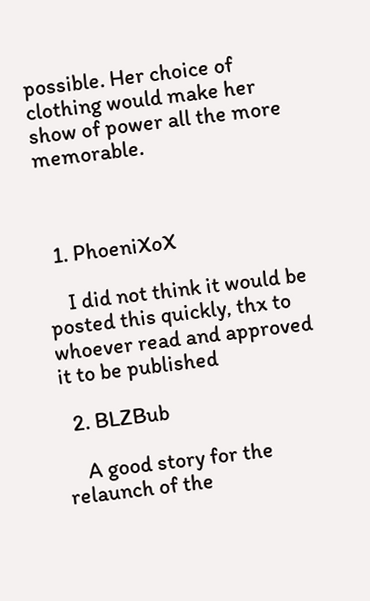possible. Her choice of clothing would make her show of power all the more memorable.



  1. PhoeniXoX

    I did not think it would be posted this quickly, thx to whoever read and approved it to be published

  2. BLZBub

    A good story for the relaunch of the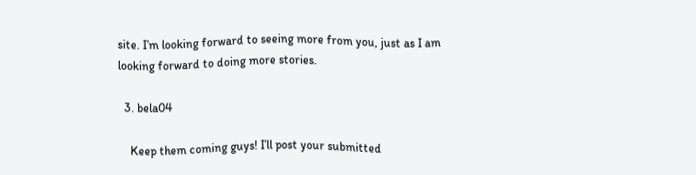site. I’m looking forward to seeing more from you, just as I am looking forward to doing more stories.

  3. bela04

    Keep them coming guys! I’ll post your submitted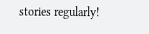stories regularly!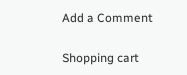Add a Comment

Shopping cart